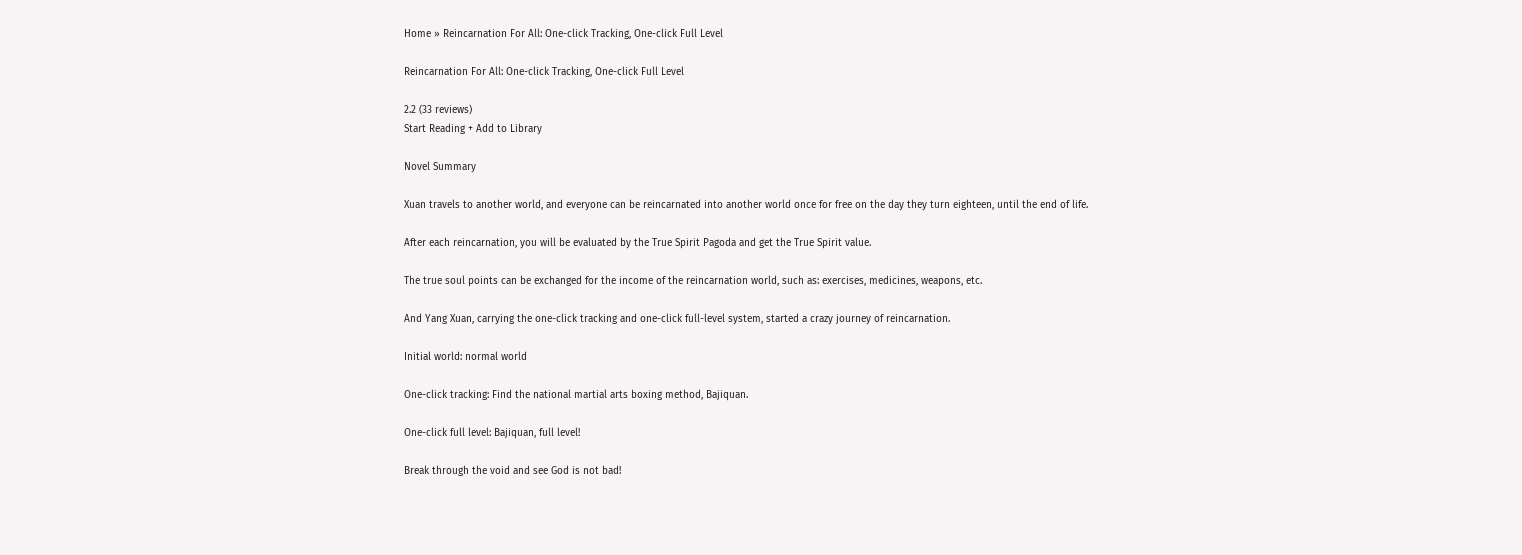Home » Reincarnation For All: One-click Tracking, One-click Full Level

Reincarnation For All: One-click Tracking, One-click Full Level

2.2 (33 reviews)
Start Reading + Add to Library

Novel Summary

Xuan travels to another world, and everyone can be reincarnated into another world once for free on the day they turn eighteen, until the end of life.

After each reincarnation, you will be evaluated by the True Spirit Pagoda and get the True Spirit value.

The true soul points can be exchanged for the income of the reincarnation world, such as: exercises, medicines, weapons, etc.

And Yang Xuan, carrying the one-click tracking and one-click full-level system, started a crazy journey of reincarnation.

Initial world: normal world

One-click tracking: Find the national martial arts boxing method, Bajiquan.

One-click full level: Bajiquan, full level!

Break through the void and see God is not bad!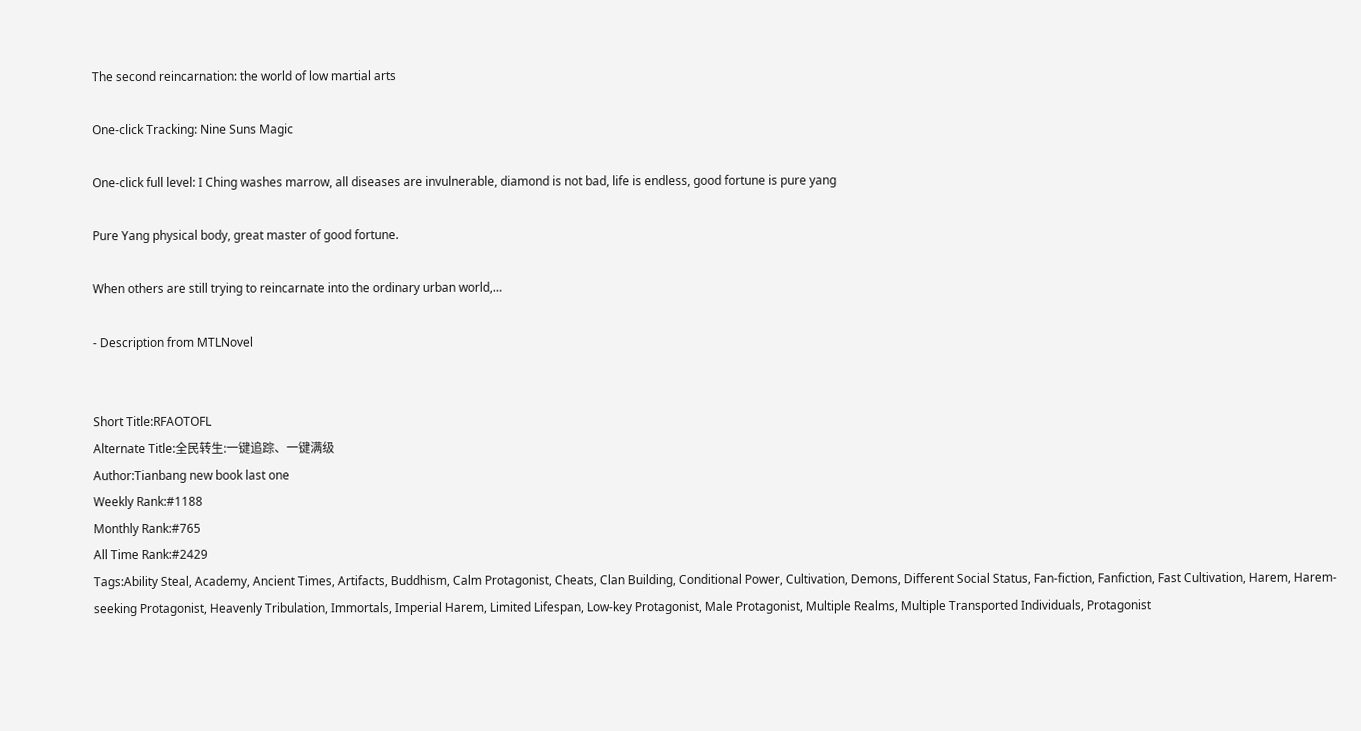The second reincarnation: the world of low martial arts

One-click Tracking: Nine Suns Magic

One-click full level: I Ching washes marrow, all diseases are invulnerable, diamond is not bad, life is endless, good fortune is pure yang

Pure Yang physical body, great master of good fortune.

When others are still trying to reincarnate into the ordinary urban world,…

- Description from MTLNovel


Short Title:RFAOTOFL
Alternate Title:全民转生:一键追踪、一键满级
Author:Tianbang new book last one
Weekly Rank:#1188
Monthly Rank:#765
All Time Rank:#2429
Tags:Ability Steal, Academy, Ancient Times, Artifacts, Buddhism, Calm Protagonist, Cheats, Clan Building, Conditional Power, Cultivation, Demons, Different Social Status, Fan-fiction, Fanfiction, Fast Cultivation, Harem, Harem-seeking Protagonist, Heavenly Tribulation, Immortals, Imperial Harem, Limited Lifespan, Low-key Protagonist, Male Protagonist, Multiple Realms, Multiple Transported Individuals, Protagonist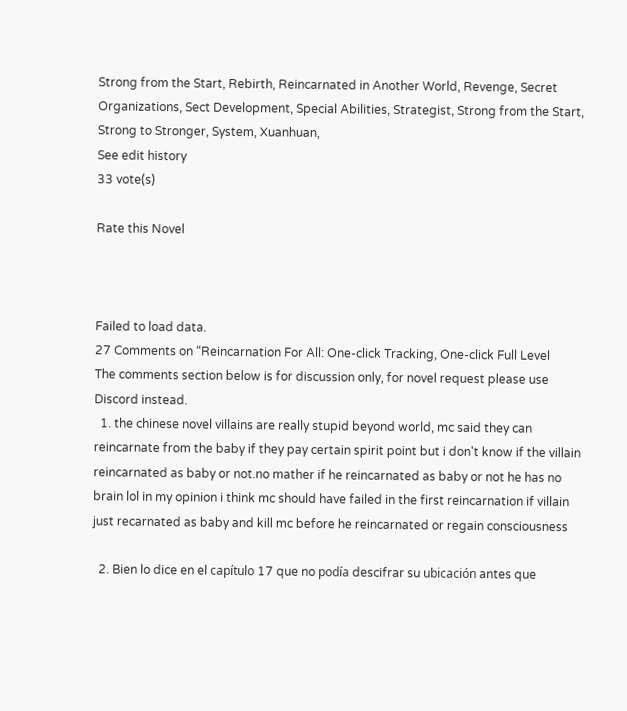Strong from the Start, Rebirth, Reincarnated in Another World, Revenge, Secret Organizations, Sect Development, Special Abilities, Strategist, Strong from the Start, Strong to Stronger, System, Xuanhuan,
See edit history
33 vote(s)

Rate this Novel



Failed to load data.
27 Comments on “Reincarnation For All: One-click Tracking, One-click Full Level
The comments section below is for discussion only, for novel request please use Discord instead.
  1. the chinese novel villains are really stupid beyond world, mc said they can reincarnate from the baby if they pay certain spirit point but i don't know if the villain reincarnated as baby or not.no mather if he reincarnated as baby or not he has no brain lol in my opinion i think mc should have failed in the first reincarnation if villain just recarnated as baby and kill mc before he reincarnated or regain consciousness

  2. Bien lo dice en el capítulo 17 que no podía descifrar su ubicación antes que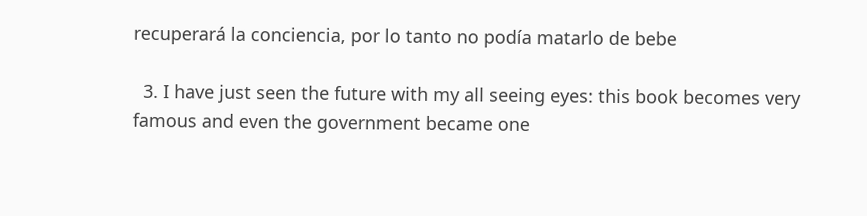recuperará la conciencia, por lo tanto no podía matarlo de bebe

  3. I have just seen the future with my all seeing eyes: this book becomes very famous and even the government became one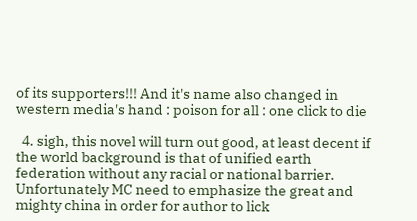of its supporters!!! And it's name also changed in western media's hand : poison for all : one click to die

  4. sigh, this novel will turn out good, at least decent if the world background is that of unified earth federation without any racial or national barrier. Unfortunately MC need to emphasize the great and mighty china in order for author to lick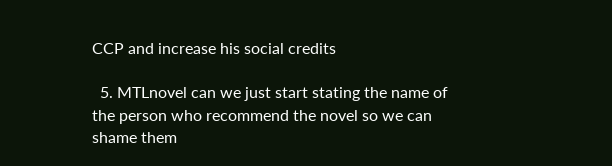CCP and increase his social credits

  5. MTLnovel can we just start stating the name of the person who recommend the novel so we can shame them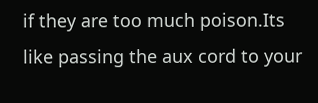if they are too much poison.Its like passing the aux cord to your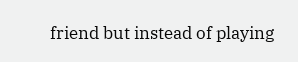friend but instead of playing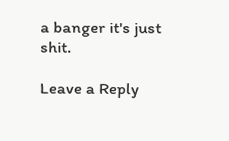a banger it's just shit.

Leave a Reply